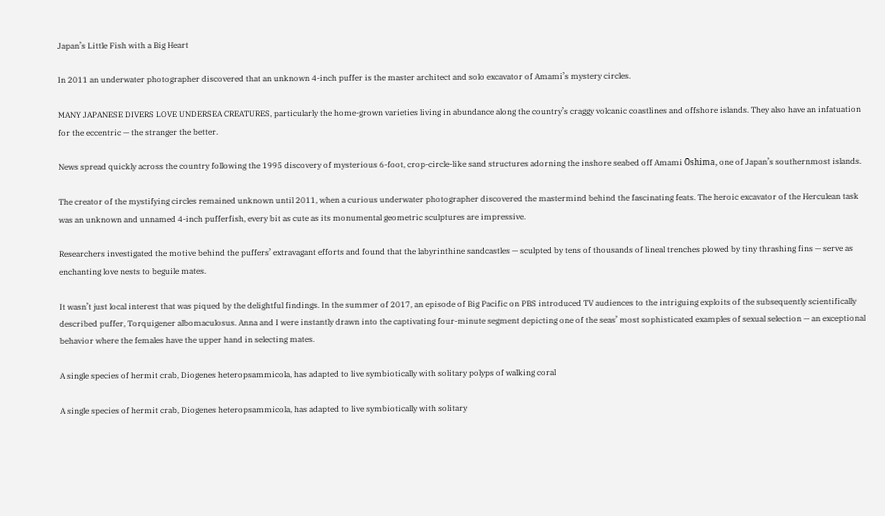Japan’s Little Fish with a Big Heart

In 2011 an underwater photographer discovered that an unknown 4-inch puffer is the master architect and solo excavator of Amami’s mystery circles.

MANY JAPANESE DIVERS LOVE UNDERSEA CREATURES, particularly the home-grown varieties living in abundance along the country’s craggy volcanic coastlines and offshore islands. They also have an infatuation for the eccentric — the stranger the better.

News spread quickly across the country following the 1995 discovery of mysterious 6-foot, crop-circle-like sand structures adorning the inshore seabed off Amami Ōshima, one of Japan’s southernmost islands.

The creator of the mystifying circles remained unknown until 2011, when a curious underwater photographer discovered the mastermind behind the fascinating feats. The heroic excavator of the Herculean task was an unknown and unnamed 4-inch pufferfish, every bit as cute as its monumental geometric sculptures are impressive.

Researchers investigated the motive behind the puffers’ extravagant efforts and found that the labyrinthine sandcastles — sculpted by tens of thousands of lineal trenches plowed by tiny thrashing fins — serve as enchanting love nests to beguile mates.

It wasn’t just local interest that was piqued by the delightful findings. In the summer of 2017, an episode of Big Pacific on PBS introduced TV audiences to the intriguing exploits of the subsequently scientifically described puffer, Torquigener albomaculosus. Anna and I were instantly drawn into the captivating four-minute segment depicting one of the seas’ most sophisticated examples of sexual selection — an exceptional behavior where the females have the upper hand in selecting mates.

A single species of hermit crab, Diogenes heteropsammicola, has adapted to live symbiotically with solitary polyps of walking coral

A single species of hermit crab, Diogenes heteropsammicola, has adapted to live symbiotically with solitary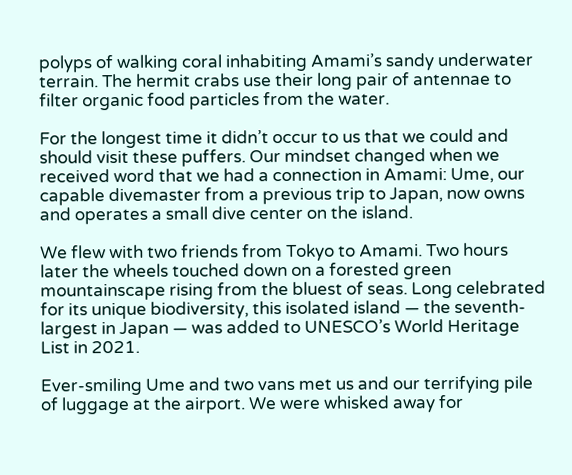polyps of walking coral inhabiting Amami’s sandy underwater terrain. The hermit crabs use their long pair of antennae to filter organic food particles from the water.

For the longest time it didn’t occur to us that we could and should visit these puffers. Our mindset changed when we received word that we had a connection in Amami: Ume, our capable divemaster from a previous trip to Japan, now owns and operates a small dive center on the island.

We flew with two friends from Tokyo to Amami. Two hours later the wheels touched down on a forested green mountainscape rising from the bluest of seas. Long celebrated for its unique biodiversity, this isolated island — the seventh-largest in Japan — was added to UNESCO’s World Heritage List in 2021.

Ever-smiling Ume and two vans met us and our terrifying pile of luggage at the airport. We were whisked away for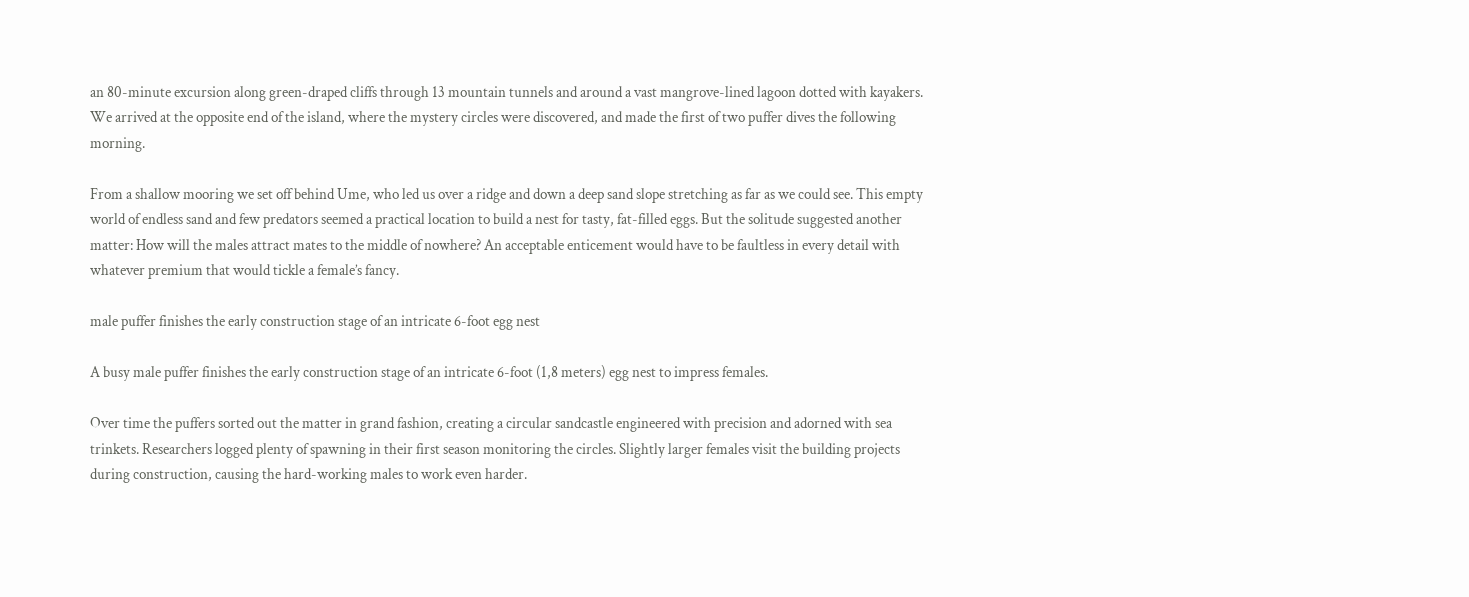an 80-minute excursion along green-draped cliffs through 13 mountain tunnels and around a vast mangrove-lined lagoon dotted with kayakers. We arrived at the opposite end of the island, where the mystery circles were discovered, and made the first of two puffer dives the following morning.

From a shallow mooring we set off behind Ume, who led us over a ridge and down a deep sand slope stretching as far as we could see. This empty world of endless sand and few predators seemed a practical location to build a nest for tasty, fat-filled eggs. But the solitude suggested another matter: How will the males attract mates to the middle of nowhere? An acceptable enticement would have to be faultless in every detail with whatever premium that would tickle a female’s fancy.

male puffer finishes the early construction stage of an intricate 6-foot egg nest

A busy male puffer finishes the early construction stage of an intricate 6-foot (1,8 meters) egg nest to impress females.

Over time the puffers sorted out the matter in grand fashion, creating a circular sandcastle engineered with precision and adorned with sea trinkets. Researchers logged plenty of spawning in their first season monitoring the circles. Slightly larger females visit the building projects during construction, causing the hard-working males to work even harder.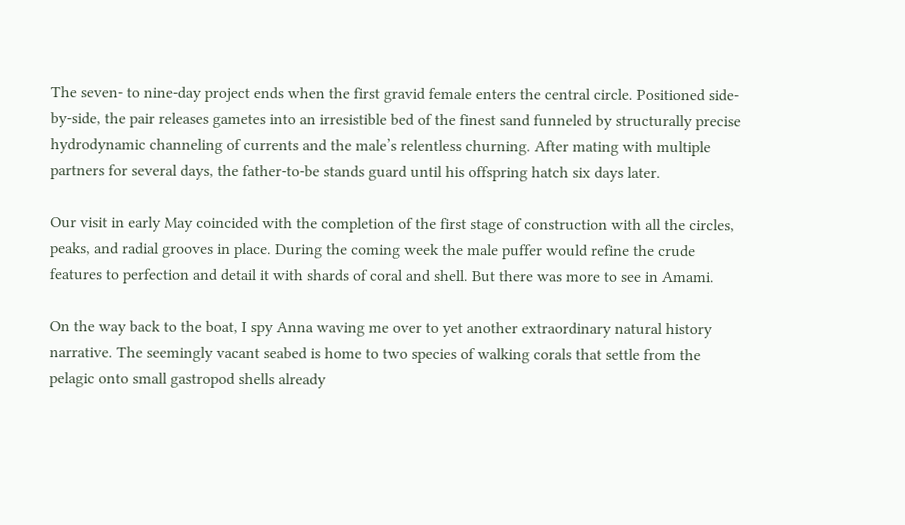The seven- to nine-day project ends when the first gravid female enters the central circle. Positioned side-by-side, the pair releases gametes into an irresistible bed of the finest sand funneled by structurally precise hydrodynamic channeling of currents and the male’s relentless churning. After mating with multiple partners for several days, the father-to-be stands guard until his offspring hatch six days later.

Our visit in early May coincided with the completion of the first stage of construction with all the circles, peaks, and radial grooves in place. During the coming week the male puffer would refine the crude features to perfection and detail it with shards of coral and shell. But there was more to see in Amami.

On the way back to the boat, I spy Anna waving me over to yet another extraordinary natural history narrative. The seemingly vacant seabed is home to two species of walking corals that settle from the pelagic onto small gastropod shells already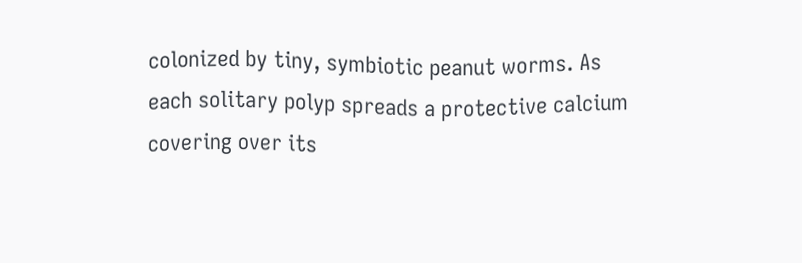colonized by tiny, symbiotic peanut worms. As each solitary polyp spreads a protective calcium covering over its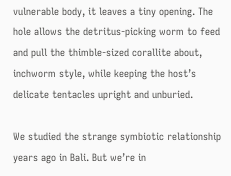vulnerable body, it leaves a tiny opening. The hole allows the detritus-picking worm to feed and pull the thimble-sized corallite about, inchworm style, while keeping the host’s delicate tentacles upright and unburied.

We studied the strange symbiotic relationship years ago in Bali. But we’re in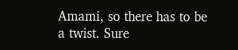Amami, so there has to be a twist. Sure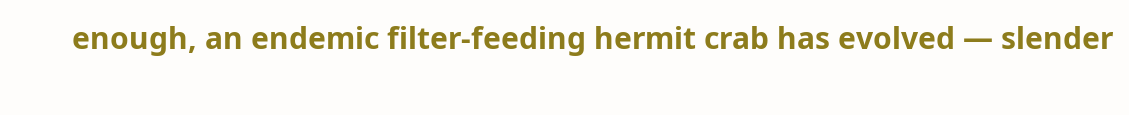enough, an endemic filter-feeding hermit crab has evolved — slender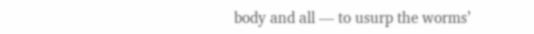body and all — to usurp the worms’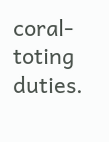coral-toting duties.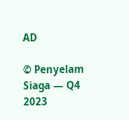AD

© Penyelam Siaga — Q4 2023